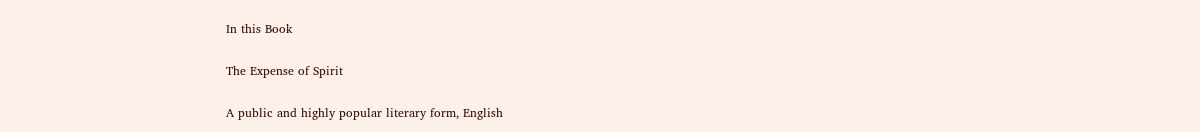In this Book

The Expense of Spirit

A public and highly popular literary form, English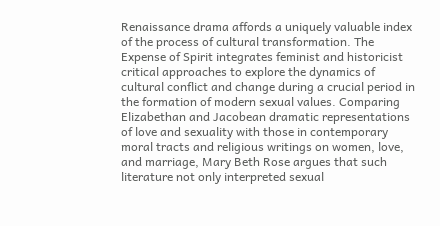Renaissance drama affords a uniquely valuable index of the process of cultural transformation. The Expense of Spirit integrates feminist and historicist critical approaches to explore the dynamics of cultural conflict and change during a crucial period in the formation of modern sexual values. Comparing Elizabethan and Jacobean dramatic representations of love and sexuality with those in contemporary moral tracts and religious writings on women, love, and marriage, Mary Beth Rose argues that such literature not only interpreted sexual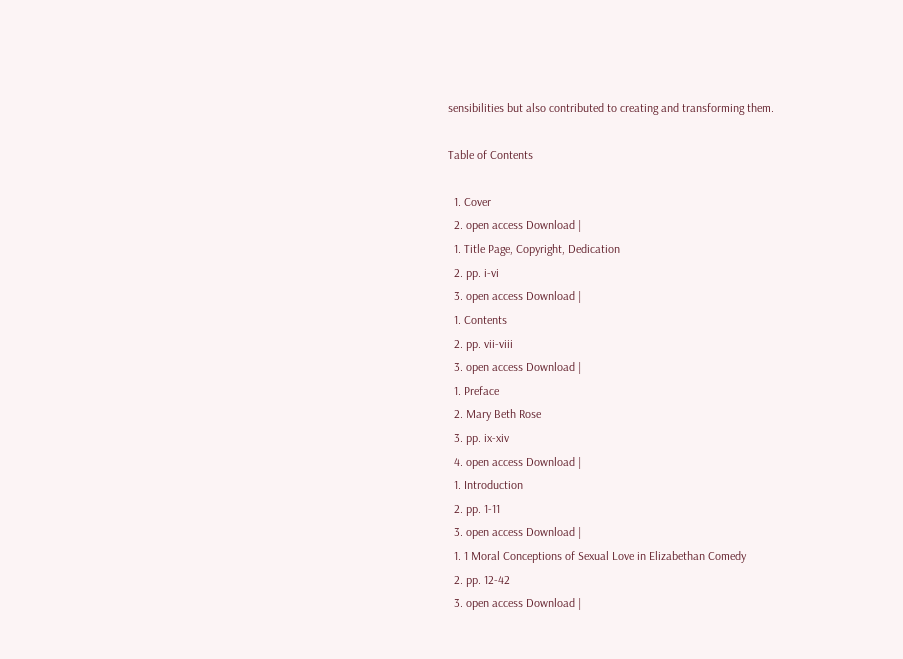sensibilities but also contributed to creating and transforming them.

Table of Contents

  1. Cover
  2. open access Download |
  1. Title Page, Copyright, Dedication
  2. pp. i-vi
  3. open access Download |
  1. Contents
  2. pp. vii-viii
  3. open access Download |
  1. Preface
  2. Mary Beth Rose
  3. pp. ix-xiv
  4. open access Download |
  1. Introduction
  2. pp. 1-11
  3. open access Download |
  1. 1 Moral Conceptions of Sexual Love in Elizabethan Comedy
  2. pp. 12-42
  3. open access Download |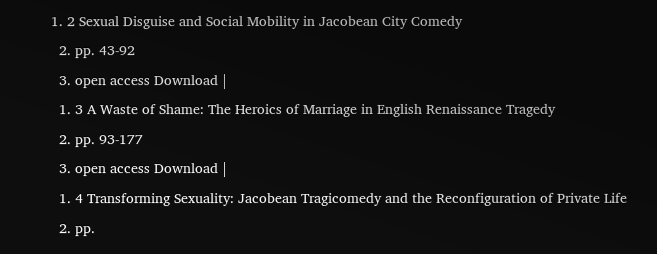1. 2 Sexual Disguise and Social Mobility in Jacobean City Comedy
  2. pp. 43-92
  3. open access Download |
  1. 3 A Waste of Shame: The Heroics of Marriage in English Renaissance Tragedy
  2. pp. 93-177
  3. open access Download |
  1. 4 Transforming Sexuality: Jacobean Tragicomedy and the Reconfiguration of Private Life
  2. pp.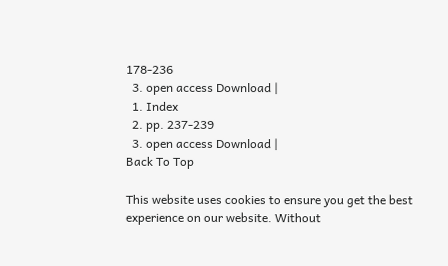178-236
  3. open access Download |
  1. Index
  2. pp. 237-239
  3. open access Download |
Back To Top

This website uses cookies to ensure you get the best experience on our website. Without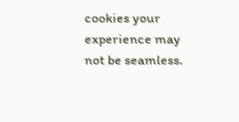cookies your experience may not be seamless.